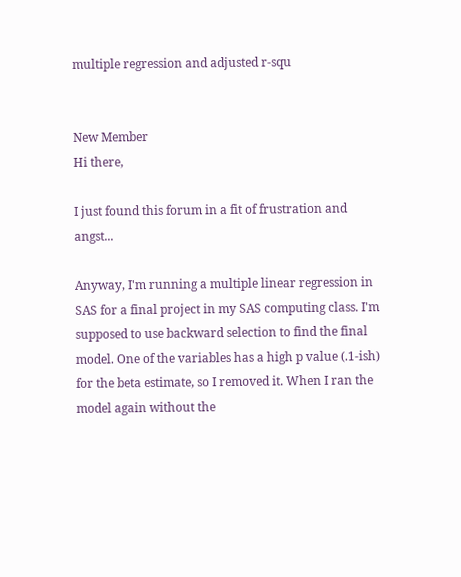multiple regression and adjusted r-squ


New Member
Hi there,

I just found this forum in a fit of frustration and angst...

Anyway, I'm running a multiple linear regression in SAS for a final project in my SAS computing class. I'm supposed to use backward selection to find the final model. One of the variables has a high p value (.1-ish) for the beta estimate, so I removed it. When I ran the model again without the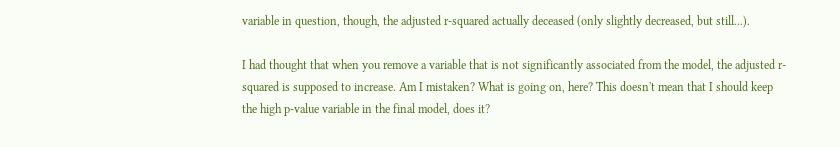variable in question, though, the adjusted r-squared actually deceased (only slightly decreased, but still...).

I had thought that when you remove a variable that is not significantly associated from the model, the adjusted r-squared is supposed to increase. Am I mistaken? What is going on, here? This doesn't mean that I should keep the high p-value variable in the final model, does it?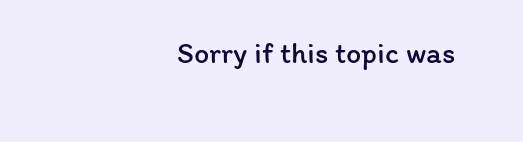Sorry if this topic was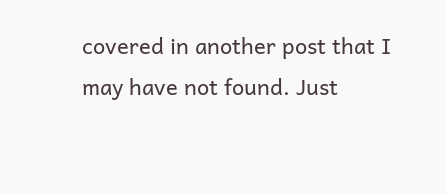covered in another post that I may have not found. Just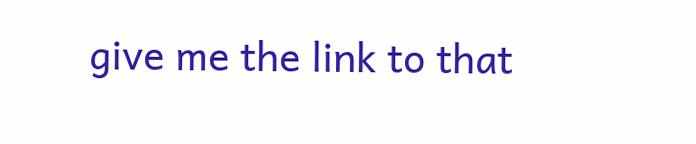give me the link to that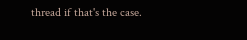thread if that's the case.